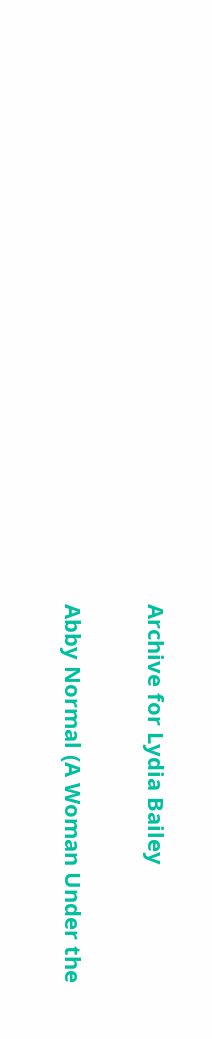Archive for Lydia Bailey

Abby Normal (A Woman Under the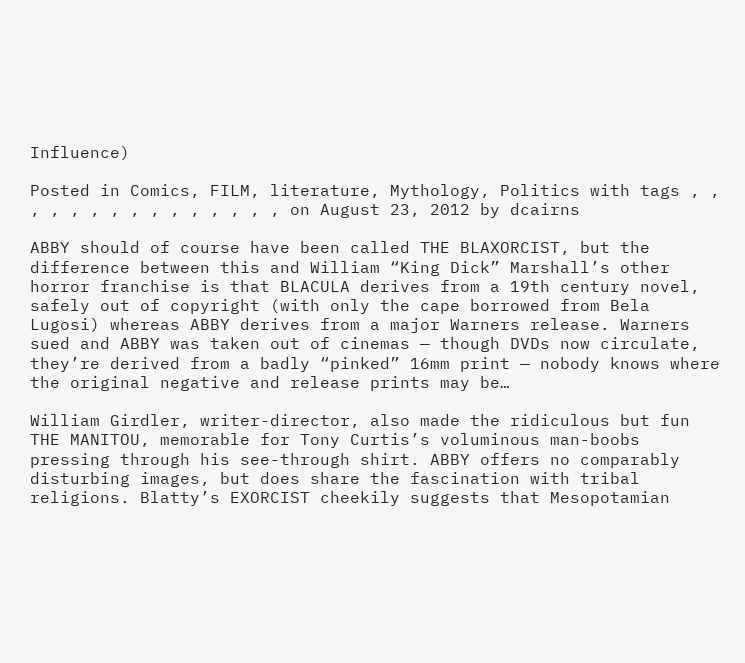Influence)

Posted in Comics, FILM, literature, Mythology, Politics with tags , , , , , , , , , , , , , , , on August 23, 2012 by dcairns

ABBY should of course have been called THE BLAXORCIST, but the difference between this and William “King Dick” Marshall’s other horror franchise is that BLACULA derives from a 19th century novel, safely out of copyright (with only the cape borrowed from Bela Lugosi) whereas ABBY derives from a major Warners release. Warners sued and ABBY was taken out of cinemas — though DVDs now circulate, they’re derived from a badly “pinked” 16mm print — nobody knows where the original negative and release prints may be…

William Girdler, writer-director, also made the ridiculous but fun THE MANITOU, memorable for Tony Curtis’s voluminous man-boobs pressing through his see-through shirt. ABBY offers no comparably disturbing images, but does share the fascination with tribal religions. Blatty’s EXORCIST cheekily suggests that Mesopotamian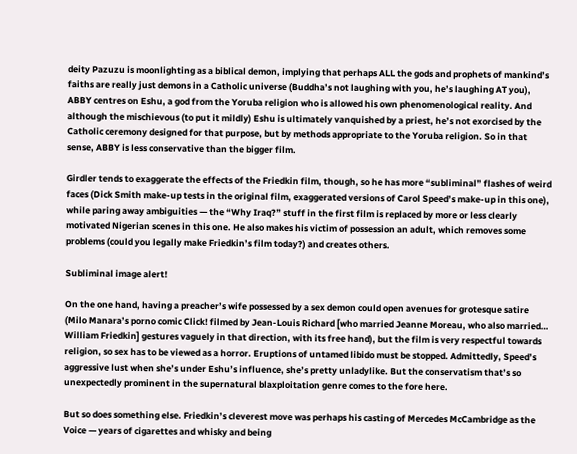deity Pazuzu is moonlighting as a biblical demon, implying that perhaps ALL the gods and prophets of mankind’s faiths are really just demons in a Catholic universe (Buddha’s not laughing with you, he’s laughing AT you), ABBY centres on Eshu, a god from the Yoruba religion who is allowed his own phenomenological reality. And although the mischievous (to put it mildly) Eshu is ultimately vanquished by a priest, he’s not exorcised by the Catholic ceremony designed for that purpose, but by methods appropriate to the Yoruba religion. So in that sense, ABBY is less conservative than the bigger film.

Girdler tends to exaggerate the effects of the Friedkin film, though, so he has more “subliminal” flashes of weird faces (Dick Smith make-up tests in the original film, exaggerated versions of Carol Speed’s make-up in this one), while paring away ambiguities — the “Why Iraq?” stuff in the first film is replaced by more or less clearly motivated Nigerian scenes in this one. He also makes his victim of possession an adult, which removes some problems (could you legally make Friedkin’s film today?) and creates others.

Subliminal image alert!

On the one hand, having a preacher’s wife possessed by a sex demon could open avenues for grotesque satire (Milo Manara’s porno comic Click! filmed by Jean-Louis Richard [who married Jeanne Moreau, who also married… William Friedkin] gestures vaguely in that direction, with its free hand), but the film is very respectful towards religion, so sex has to be viewed as a horror. Eruptions of untamed libido must be stopped. Admittedly, Speed’s aggressive lust when she’s under Eshu’s influence, she’s pretty unladylike. But the conservatism that’s so unexpectedly prominent in the supernatural blaxploitation genre comes to the fore here.

But so does something else. Friedkin’s cleverest move was perhaps his casting of Mercedes McCambridge as the Voice — years of cigarettes and whisky and being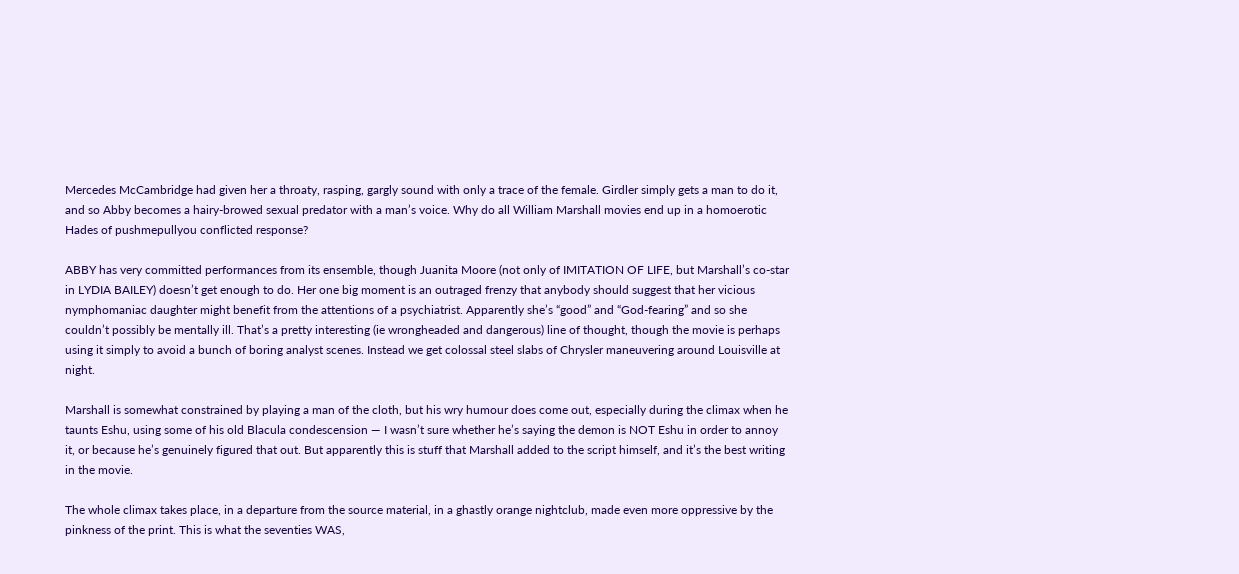Mercedes McCambridge had given her a throaty, rasping, gargly sound with only a trace of the female. Girdler simply gets a man to do it, and so Abby becomes a hairy-browed sexual predator with a man’s voice. Why do all William Marshall movies end up in a homoerotic Hades of pushmepullyou conflicted response?

ABBY has very committed performances from its ensemble, though Juanita Moore (not only of IMITATION OF LIFE, but Marshall’s co-star in LYDIA BAILEY) doesn’t get enough to do. Her one big moment is an outraged frenzy that anybody should suggest that her vicious nymphomaniac daughter might benefit from the attentions of a psychiatrist. Apparently she’s “good” and “God-fearing” and so she couldn’t possibly be mentally ill. That’s a pretty interesting (ie wrongheaded and dangerous) line of thought, though the movie is perhaps using it simply to avoid a bunch of boring analyst scenes. Instead we get colossal steel slabs of Chrysler maneuvering around Louisville at night.

Marshall is somewhat constrained by playing a man of the cloth, but his wry humour does come out, especially during the climax when he taunts Eshu, using some of his old Blacula condescension — I wasn’t sure whether he’s saying the demon is NOT Eshu in order to annoy it, or because he’s genuinely figured that out. But apparently this is stuff that Marshall added to the script himself, and it’s the best writing in the movie.

The whole climax takes place, in a departure from the source material, in a ghastly orange nightclub, made even more oppressive by the pinkness of the print. This is what the seventies WAS,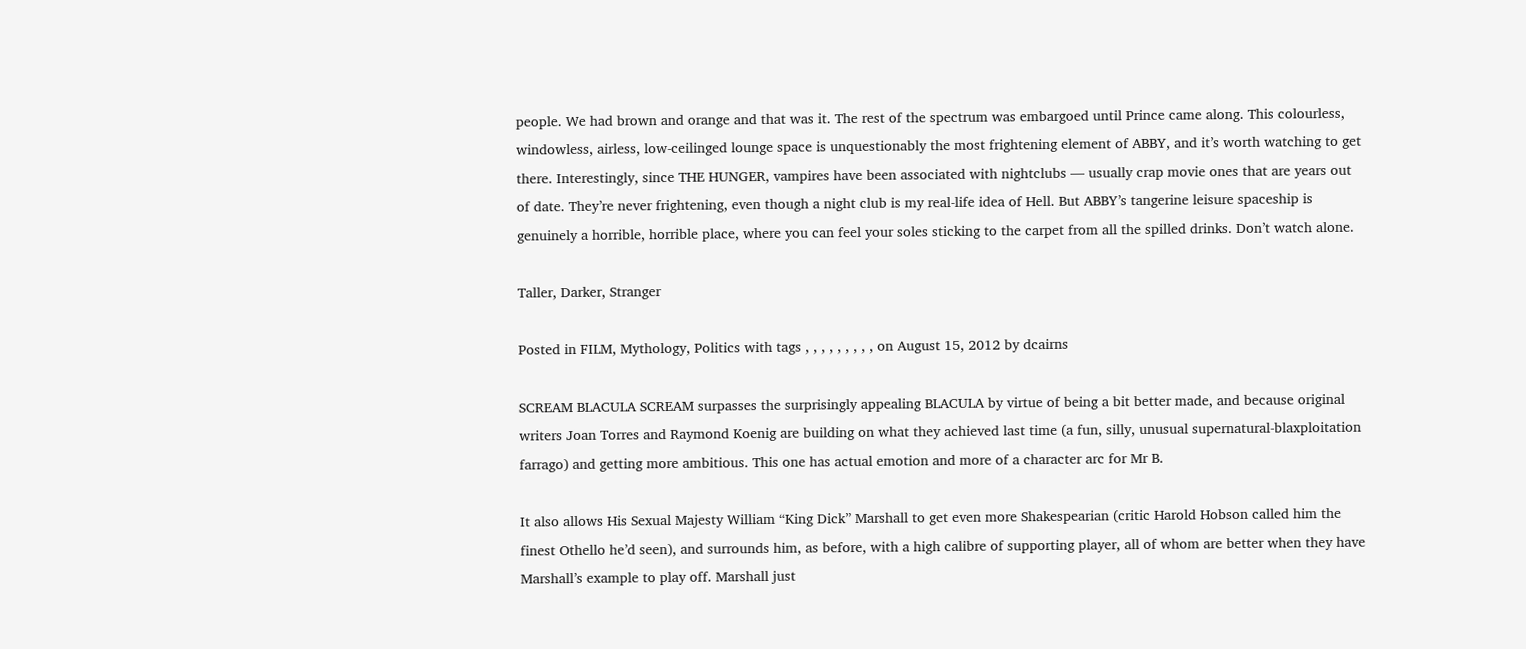people. We had brown and orange and that was it. The rest of the spectrum was embargoed until Prince came along. This colourless, windowless, airless, low-ceilinged lounge space is unquestionably the most frightening element of ABBY, and it’s worth watching to get there. Interestingly, since THE HUNGER, vampires have been associated with nightclubs — usually crap movie ones that are years out of date. They’re never frightening, even though a night club is my real-life idea of Hell. But ABBY’s tangerine leisure spaceship is genuinely a horrible, horrible place, where you can feel your soles sticking to the carpet from all the spilled drinks. Don’t watch alone.

Taller, Darker, Stranger

Posted in FILM, Mythology, Politics with tags , , , , , , , , , on August 15, 2012 by dcairns

SCREAM BLACULA SCREAM surpasses the surprisingly appealing BLACULA by virtue of being a bit better made, and because original writers Joan Torres and Raymond Koenig are building on what they achieved last time (a fun, silly, unusual supernatural-blaxploitation farrago) and getting more ambitious. This one has actual emotion and more of a character arc for Mr B.

It also allows His Sexual Majesty William “King Dick” Marshall to get even more Shakespearian (critic Harold Hobson called him the finest Othello he’d seen), and surrounds him, as before, with a high calibre of supporting player, all of whom are better when they have Marshall’s example to play off. Marshall just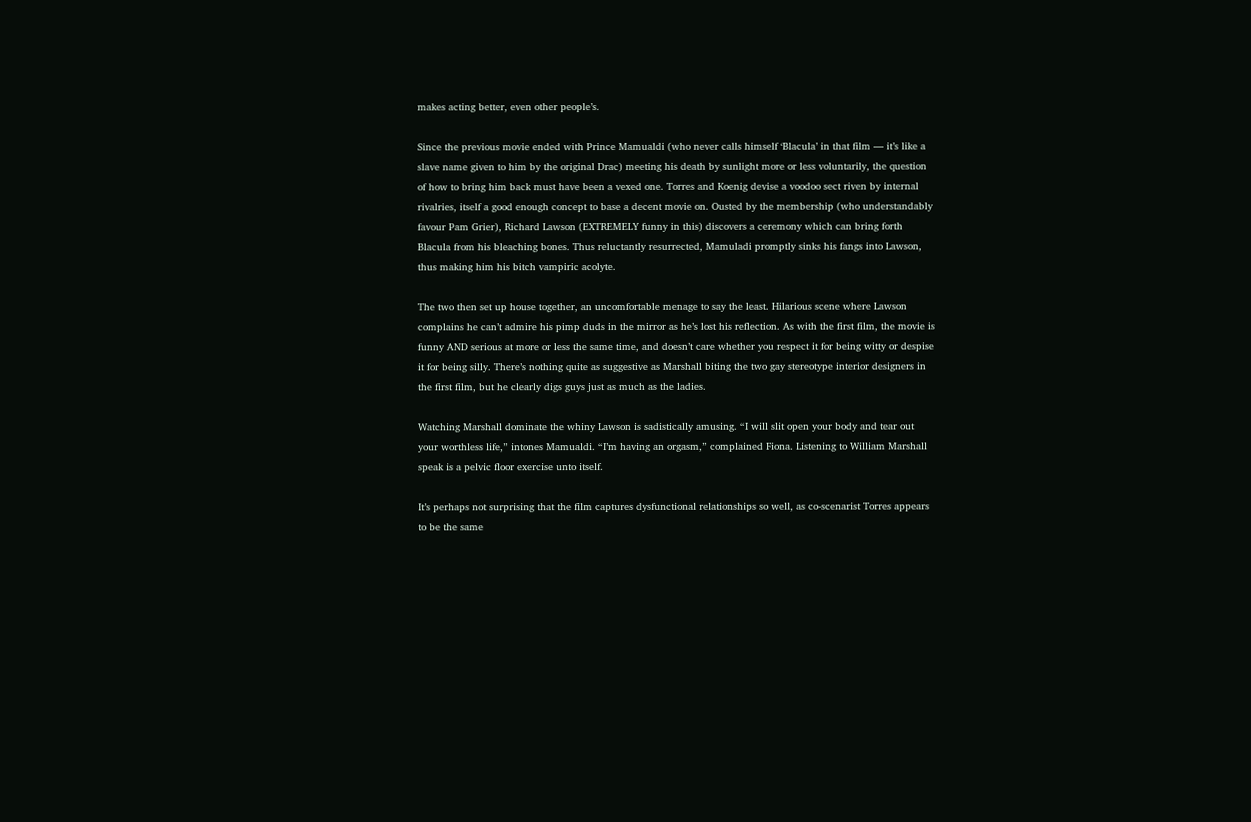makes acting better, even other people’s.

Since the previous movie ended with Prince Mamualdi (who never calls himself ‘Blacula’ in that film — it’s like a slave name given to him by the original Drac) meeting his death by sunlight more or less voluntarily, the question of how to bring him back must have been a vexed one. Torres and Koenig devise a voodoo sect riven by internal rivalries, itself a good enough concept to base a decent movie on. Ousted by the membership (who understandably favour Pam Grier), Richard Lawson (EXTREMELY funny in this) discovers a ceremony which can bring forth Blacula from his bleaching bones. Thus reluctantly resurrected, Mamuladi promptly sinks his fangs into Lawson, thus making him his bitch vampiric acolyte.

The two then set up house together, an uncomfortable menage to say the least. Hilarious scene where Lawson complains he can’t admire his pimp duds in the mirror as he’s lost his reflection. As with the first film, the movie is funny AND serious at more or less the same time, and doesn’t care whether you respect it for being witty or despise it for being silly. There’s nothing quite as suggestive as Marshall biting the two gay stereotype interior designers in the first film, but he clearly digs guys just as much as the ladies.

Watching Marshall dominate the whiny Lawson is sadistically amusing. “I will slit open your body and tear out your worthless life,” intones Mamualdi. “I’m having an orgasm,” complained Fiona. Listening to William Marshall speak is a pelvic floor exercise unto itself.

It’s perhaps not surprising that the film captures dysfunctional relationships so well, as co-scenarist Torres appears to be the same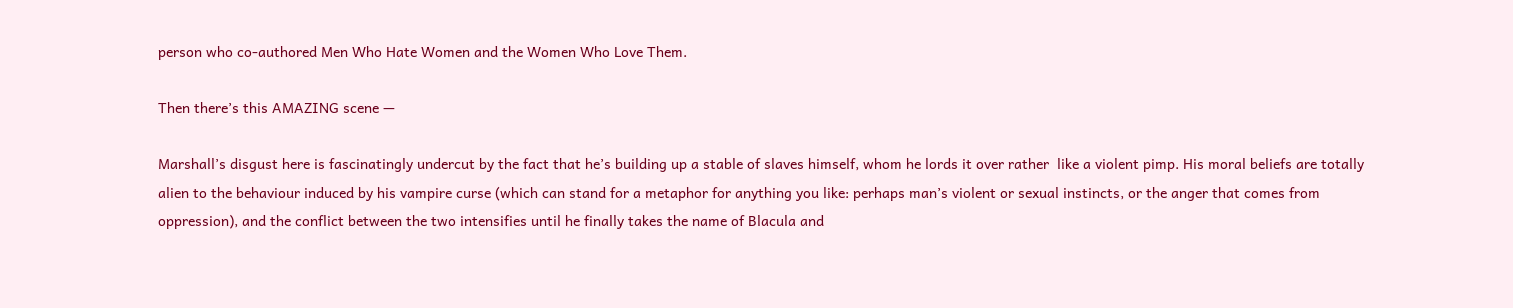person who co-authored Men Who Hate Women and the Women Who Love Them.

Then there’s this AMAZING scene —

Marshall’s disgust here is fascinatingly undercut by the fact that he’s building up a stable of slaves himself, whom he lords it over rather  like a violent pimp. His moral beliefs are totally alien to the behaviour induced by his vampire curse (which can stand for a metaphor for anything you like: perhaps man’s violent or sexual instincts, or the anger that comes from oppression), and the conflict between the two intensifies until he finally takes the name of Blacula and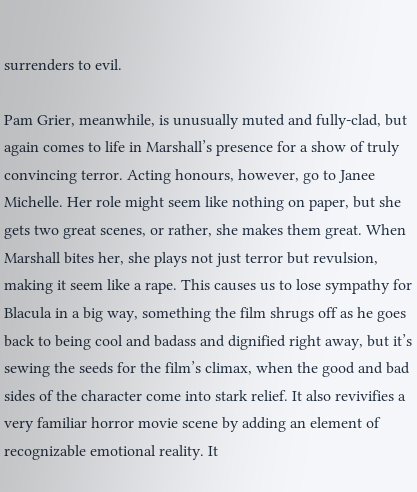surrenders to evil.

Pam Grier, meanwhile, is unusually muted and fully-clad, but again comes to life in Marshall’s presence for a show of truly convincing terror. Acting honours, however, go to Janee Michelle. Her role might seem like nothing on paper, but she gets two great scenes, or rather, she makes them great. When Marshall bites her, she plays not just terror but revulsion, making it seem like a rape. This causes us to lose sympathy for Blacula in a big way, something the film shrugs off as he goes back to being cool and badass and dignified right away, but it’s sewing the seeds for the film’s climax, when the good and bad sides of the character come into stark relief. It also revivifies a very familiar horror movie scene by adding an element of recognizable emotional reality. It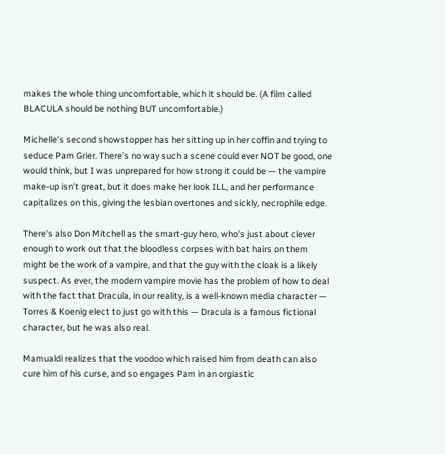makes the whole thing uncomfortable, which it should be. (A film called BLACULA should be nothing BUT uncomfortable.)

Michelle’s second showstopper has her sitting up in her coffin and trying to seduce Pam Grier. There’s no way such a scene could ever NOT be good, one would think, but I was unprepared for how strong it could be — the vampire make-up isn’t great, but it does make her look ILL, and her performance capitalizes on this, giving the lesbian overtones and sickly, necrophile edge.

There’s also Don Mitchell as the smart-guy hero, who’s just about clever enough to work out that the bloodless corpses with bat hairs on them might be the work of a vampire, and that the guy with the cloak is a likely suspect. As ever, the modern vampire movie has the problem of how to deal with the fact that Dracula, in our reality, is a well-known media character — Torres & Koenig elect to just go with this — Dracula is a famous fictional character, but he was also real.

Mamualdi realizes that the voodoo which raised him from death can also cure him of his curse, and so engages Pam in an orgiastic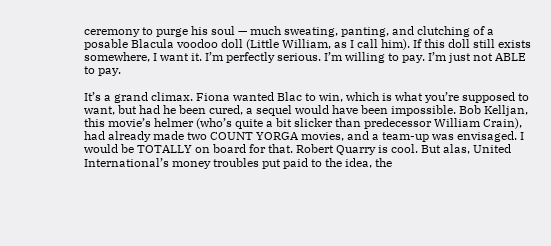ceremony to purge his soul — much sweating, panting, and clutching of a posable Blacula voodoo doll (Little William, as I call him). If this doll still exists somewhere, I want it. I’m perfectly serious. I’m willing to pay. I’m just not ABLE to pay.

It’s a grand climax. Fiona wanted Blac to win, which is what you’re supposed to want, but had he been cured, a sequel would have been impossible. Bob Kelljan, this movie’s helmer (who’s quite a bit slicker than predecessor William Crain), had already made two COUNT YORGA movies, and a team-up was envisaged. I would be TOTALLY on board for that. Robert Quarry is cool. But alas, United International’s money troubles put paid to the idea, the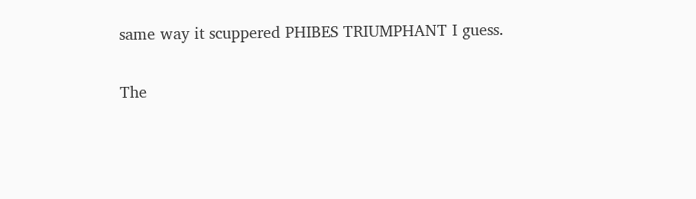same way it scuppered PHIBES TRIUMPHANT I guess.

The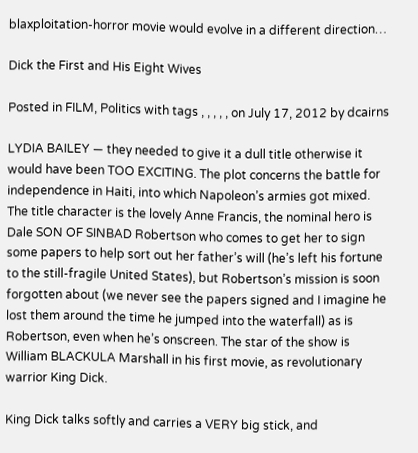blaxploitation-horror movie would evolve in a different direction…

Dick the First and His Eight Wives

Posted in FILM, Politics with tags , , , , , on July 17, 2012 by dcairns

LYDIA BAILEY — they needed to give it a dull title otherwise it would have been TOO EXCITING. The plot concerns the battle for independence in Haiti, into which Napoleon’s armies got mixed. The title character is the lovely Anne Francis, the nominal hero is Dale SON OF SINBAD Robertson who comes to get her to sign some papers to help sort out her father’s will (he’s left his fortune to the still-fragile United States), but Robertson’s mission is soon forgotten about (we never see the papers signed and I imagine he lost them around the time he jumped into the waterfall) as is Robertson, even when he’s onscreen. The star of the show is William BLACKULA Marshall in his first movie, as revolutionary warrior King Dick.

King Dick talks softly and carries a VERY big stick, and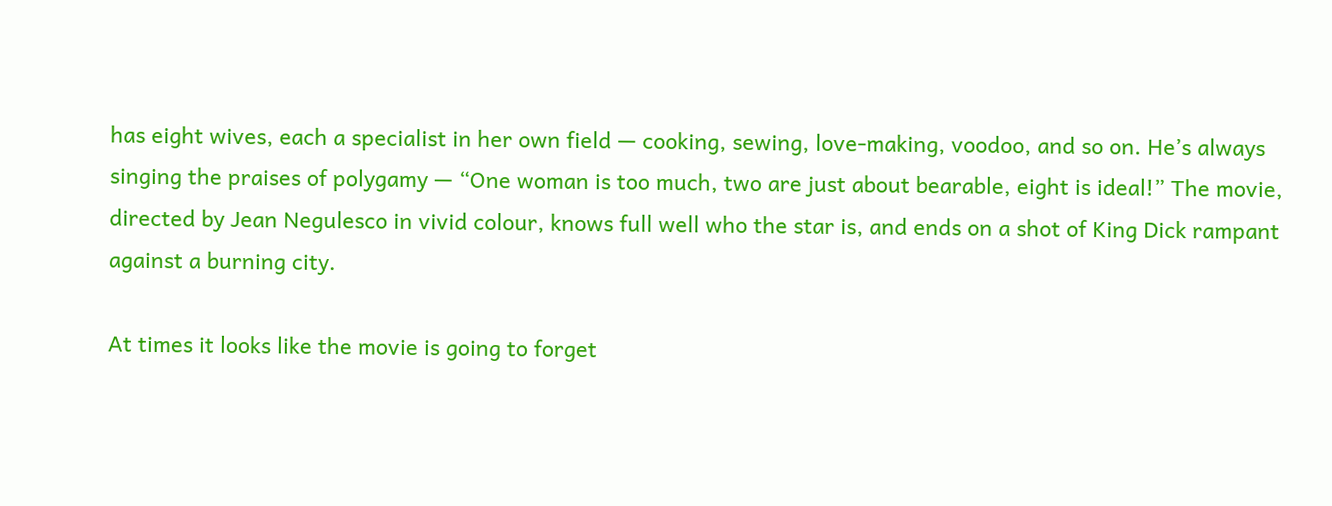has eight wives, each a specialist in her own field — cooking, sewing, love-making, voodoo, and so on. He’s always singing the praises of polygamy — “One woman is too much, two are just about bearable, eight is ideal!” The movie, directed by Jean Negulesco in vivid colour, knows full well who the star is, and ends on a shot of King Dick rampant against a burning city.

At times it looks like the movie is going to forget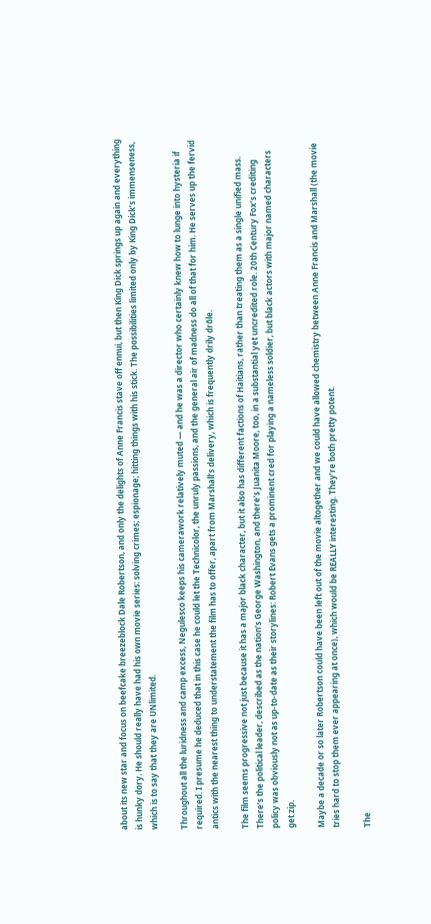about its new star and focus on beefcake breezeblock Dale Robertson, and only the delights of Anne Francis stave off ennui, but then King Dick springs up again and everything is hunky dory. He should really have had his own movie series: solving crimes; espionage; hitting things with his stick. The possibilities limited only by King Dick’s immenseness, which is to say that they are UNlimited.

Throughout all the luridness and camp excess, Negulesco keeps his camerawork relatively muted — and he was a director who certainly knew how to lunge into hysteria if required. I presume he deduced that in this case he could let the Technicolor, the unruly passions, and the general air of madness do all of that for him. He serves up the fervid antics with the nearest thing to understatement the film has to offer, apart from Marshall’s delivery, which is frequently drily drôle.

The film seems progressive not just because it has a major black character, but it also has different factions of Haitians, rather than treating them as a single unified mass. There’s the political leader, described as the nation’s George Washington, and there’s Juanita Moore, too, in a substantial yet uncredited role. 20th Century Fox’s crediting policy was obviously not as up-to-date as their storylines: Robert Evans gets a prominent cred for playing a nameless soldier, but black actors with major named characters get zip.

Maybe a decade or so later Robertson could have been left out of the movie altogether and we could have allowed chemistry between Anne Francis and Marshall (the movie tries hard to stop them ever appearing at once), which would be REALLY interesting. They’re both pretty potent.

The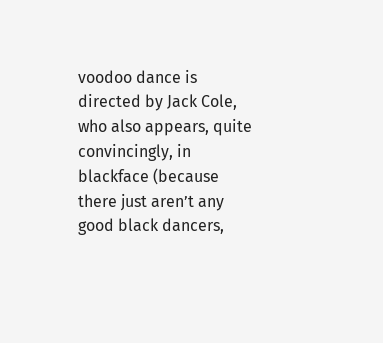voodoo dance is directed by Jack Cole, who also appears, quite convincingly, in blackface (because there just aren’t any good black dancers,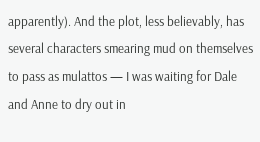apparently). And the plot, less believably, has several characters smearing mud on themselves to pass as mulattos — I was waiting for Dale and Anne to dry out in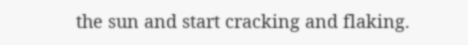the sun and start cracking and flaking.